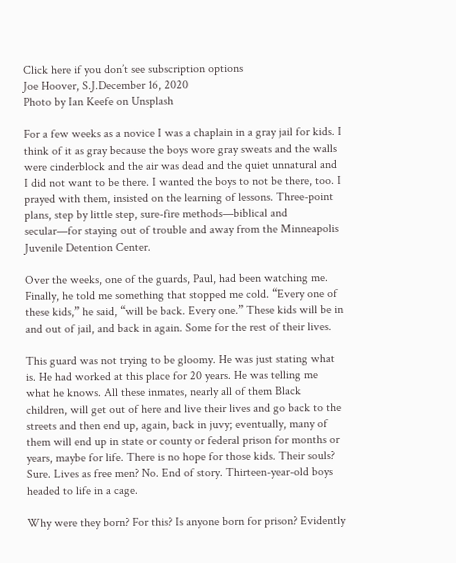Click here if you don’t see subscription options
Joe Hoover, S.J.December 16, 2020
Photo by Ian Keefe on Unsplash

For a few weeks as a novice I was a chaplain in a gray jail for kids. I think of it as gray because the boys wore gray sweats and the walls were cinderblock and the air was dead and the quiet unnatural and I did not want to be there. I wanted the boys to not be there, too. I prayed with them, insisted on the learning of lessons. Three-point plans, step by little step, sure-fire methods—biblical and secular—for staying out of trouble and away from the Minneapolis Juvenile Detention Center.

Over the weeks, one of the guards, Paul, had been watching me. Finally, he told me something that stopped me cold. “Every one of these kids,” he said, “will be back. Every one.” These kids will be in and out of jail, and back in again. Some for the rest of their lives.

This guard was not trying to be gloomy. He was just stating what is. He had worked at this place for 20 years. He was telling me what he knows. All these inmates, nearly all of them Black children, will get out of here and live their lives and go back to the streets and then end up, again, back in juvy; eventually, many of them will end up in state or county or federal prison for months or years, maybe for life. There is no hope for those kids. Their souls? Sure. Lives as free men? No. End of story. Thirteen-year-old boys headed to life in a cage.

Why were they born? For this? Is anyone born for prison? Evidently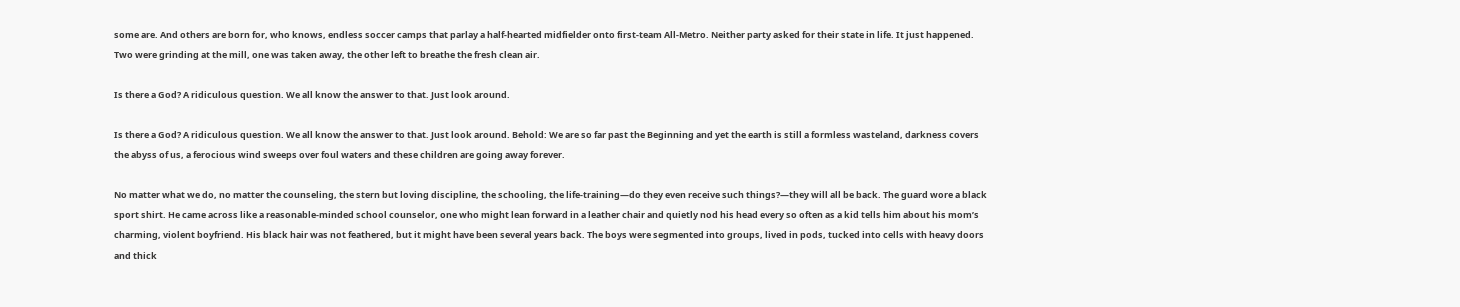some are. And others are born for, who knows, endless soccer camps that parlay a half-hearted midfielder onto first-team All-Metro. Neither party asked for their state in life. It just happened. Two were grinding at the mill, one was taken away, the other left to breathe the fresh clean air.

Is there a God? A ridiculous question. We all know the answer to that. Just look around.

Is there a God? A ridiculous question. We all know the answer to that. Just look around. Behold: We are so far past the Beginning and yet the earth is still a formless wasteland, darkness covers the abyss of us, a ferocious wind sweeps over foul waters and these children are going away forever.

No matter what we do, no matter the counseling, the stern but loving discipline, the schooling, the life-training—do they even receive such things?—they will all be back. The guard wore a black sport shirt. He came across like a reasonable-minded school counselor, one who might lean forward in a leather chair and quietly nod his head every so often as a kid tells him about his mom’s charming, violent boyfriend. His black hair was not feathered, but it might have been several years back. The boys were segmented into groups, lived in pods, tucked into cells with heavy doors and thick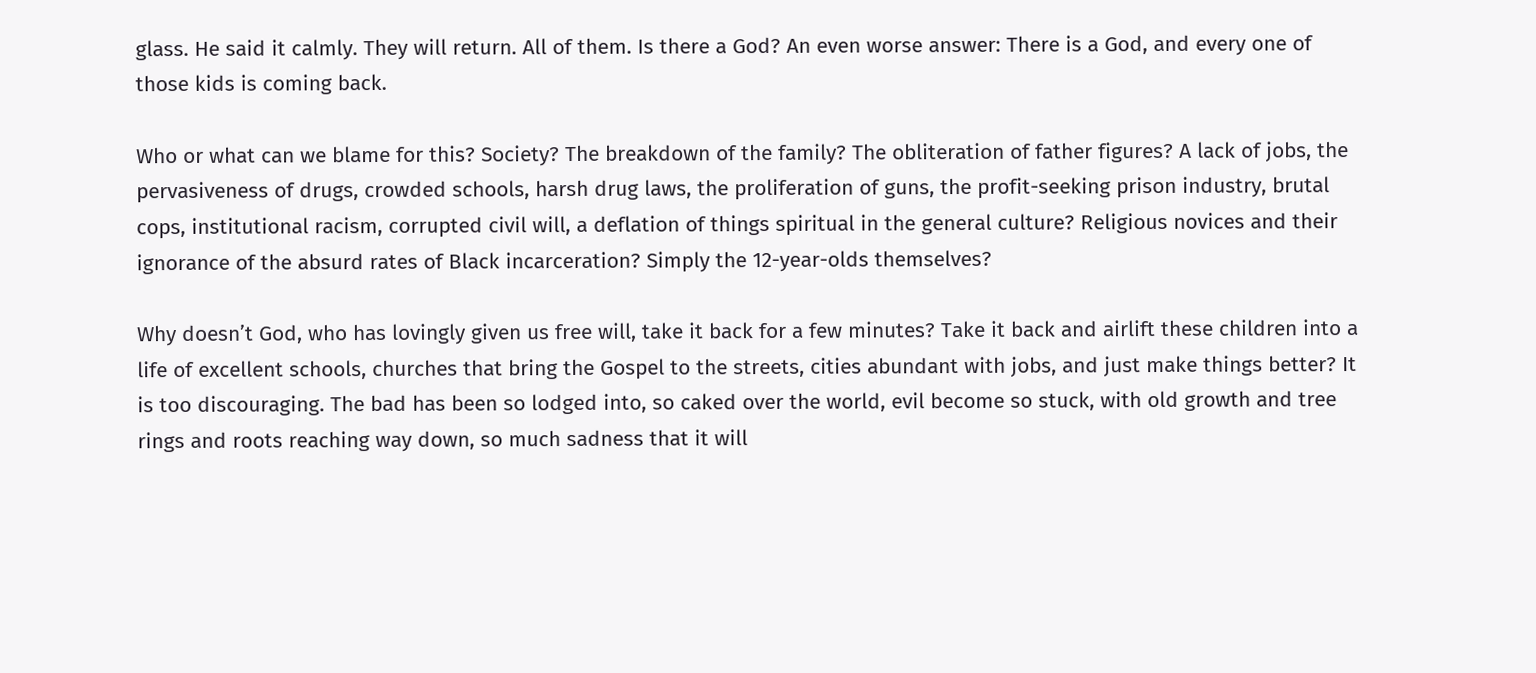glass. He said it calmly. They will return. All of them. Is there a God? An even worse answer: There is a God, and every one of those kids is coming back.

Who or what can we blame for this? Society? The breakdown of the family? The obliteration of father figures? A lack of jobs, the pervasiveness of drugs, crowded schools, harsh drug laws, the proliferation of guns, the profit-seeking prison industry, brutal cops, institutional racism, corrupted civil will, a deflation of things spiritual in the general culture? Religious novices and their ignorance of the absurd rates of Black incarceration? Simply the 12-year-olds themselves?

Why doesn’t God, who has lovingly given us free will, take it back for a few minutes? Take it back and airlift these children into a life of excellent schools, churches that bring the Gospel to the streets, cities abundant with jobs, and just make things better? It is too discouraging. The bad has been so lodged into, so caked over the world, evil become so stuck, with old growth and tree rings and roots reaching way down, so much sadness that it will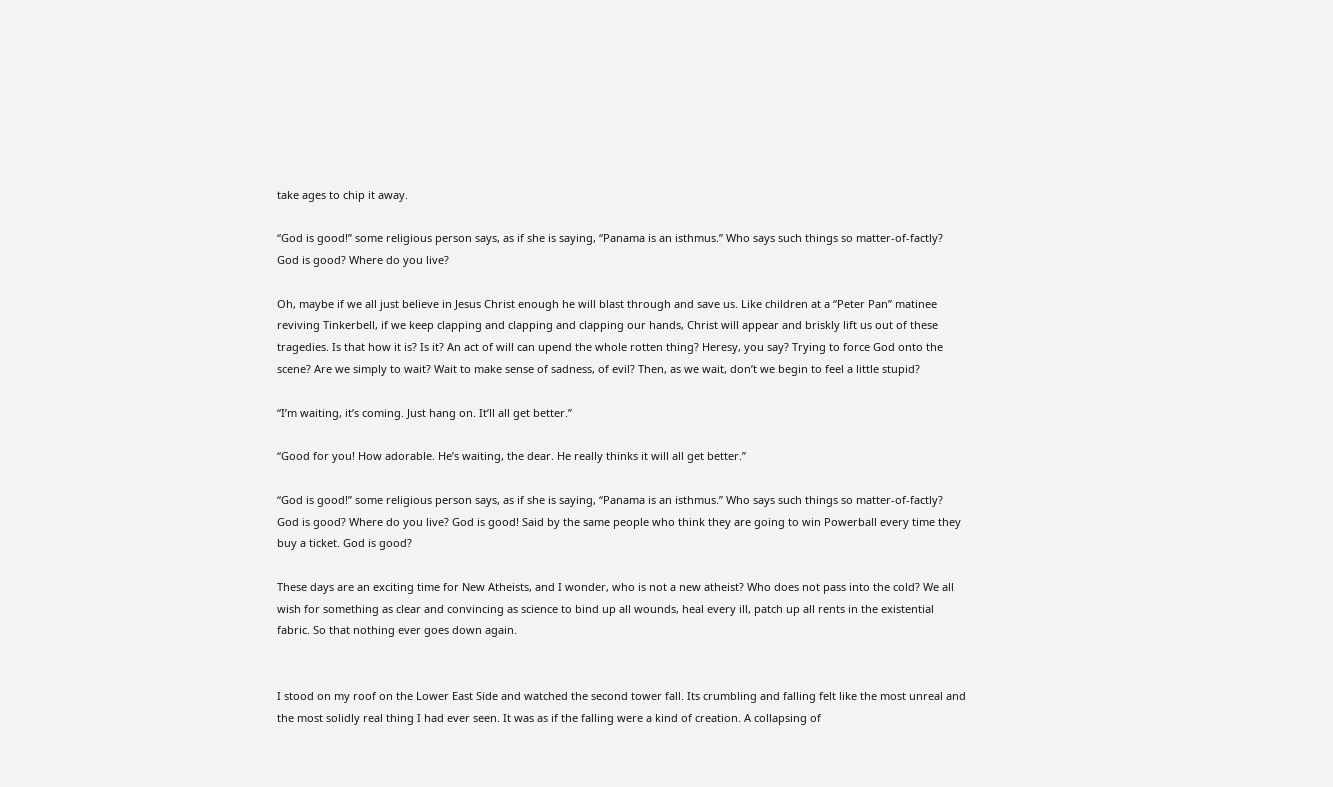take ages to chip it away.

“God is good!” some religious person says, as if she is saying, “Panama is an isthmus.” Who says such things so matter-of-factly? God is good? Where do you live?

Oh, maybe if we all just believe in Jesus Christ enough he will blast through and save us. Like children at a “Peter Pan” matinee reviving Tinkerbell, if we keep clapping and clapping and clapping our hands, Christ will appear and briskly lift us out of these tragedies. Is that how it is? Is it? An act of will can upend the whole rotten thing? Heresy, you say? Trying to force God onto the scene? Are we simply to wait? Wait to make sense of sadness, of evil? Then, as we wait, don’t we begin to feel a little stupid?

“I’m waiting, it’s coming. Just hang on. It’ll all get better.”

“Good for you! How adorable. He’s waiting, the dear. He really thinks it will all get better.”

“God is good!” some religious person says, as if she is saying, “Panama is an isthmus.” Who says such things so matter-of-factly? God is good? Where do you live? God is good! Said by the same people who think they are going to win Powerball every time they buy a ticket. God is good?

These days are an exciting time for New Atheists, and I wonder, who is not a new atheist? Who does not pass into the cold? We all wish for something as clear and convincing as science to bind up all wounds, heal every ill, patch up all rents in the existential fabric. So that nothing ever goes down again.


I stood on my roof on the Lower East Side and watched the second tower fall. Its crumbling and falling felt like the most unreal and the most solidly real thing I had ever seen. It was as if the falling were a kind of creation. A collapsing of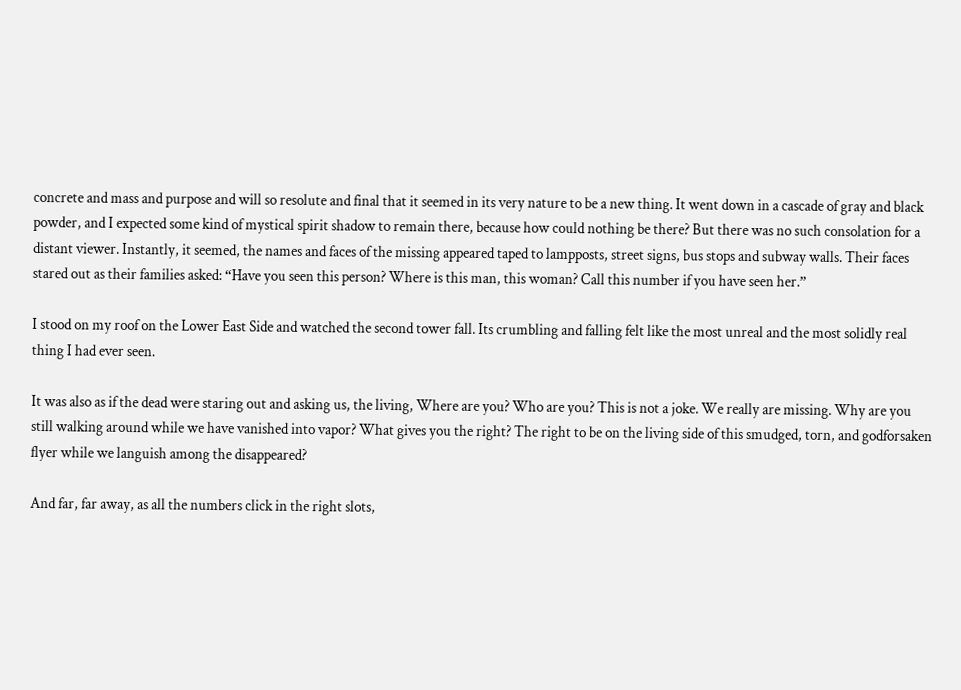concrete and mass and purpose and will so resolute and final that it seemed in its very nature to be a new thing. It went down in a cascade of gray and black powder, and I expected some kind of mystical spirit shadow to remain there, because how could nothing be there? But there was no such consolation for a distant viewer. Instantly, it seemed, the names and faces of the missing appeared taped to lampposts, street signs, bus stops and subway walls. Their faces stared out as their families asked: “Have you seen this person? Where is this man, this woman? Call this number if you have seen her.”

I stood on my roof on the Lower East Side and watched the second tower fall. Its crumbling and falling felt like the most unreal and the most solidly real thing I had ever seen.

It was also as if the dead were staring out and asking us, the living, Where are you? Who are you? This is not a joke. We really are missing. Why are you still walking around while we have vanished into vapor? What gives you the right? The right to be on the living side of this smudged, torn, and godforsaken flyer while we languish among the disappeared?

And far, far away, as all the numbers click in the right slots,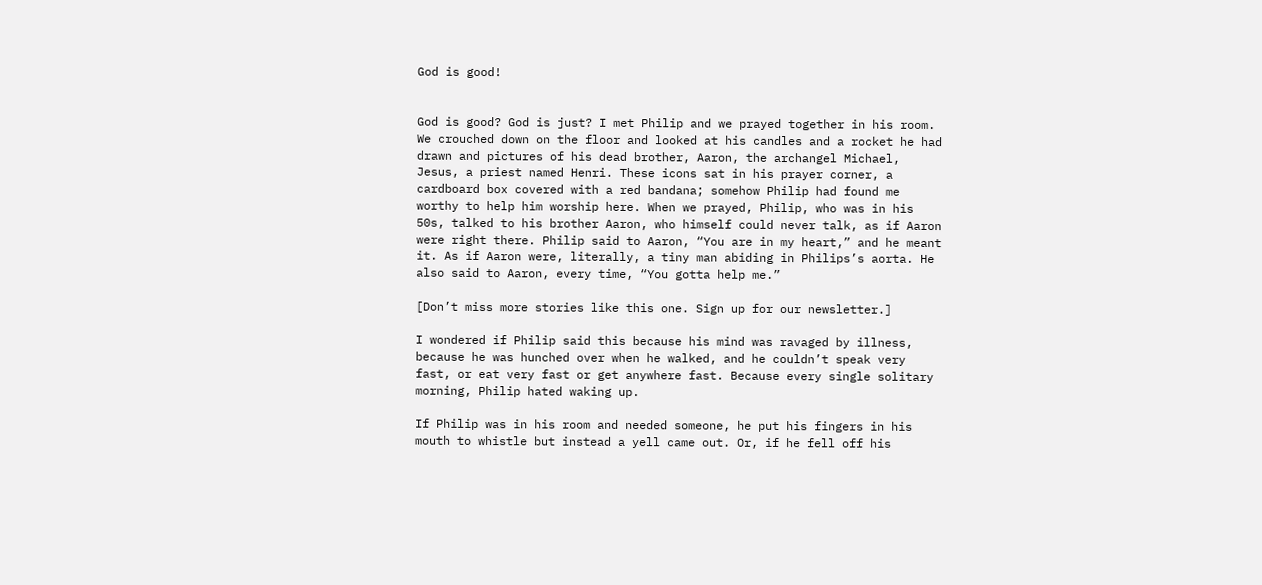God is good!


God is good? God is just? I met Philip and we prayed together in his room. We crouched down on the floor and looked at his candles and a rocket he had drawn and pictures of his dead brother, Aaron, the archangel Michael, Jesus, a priest named Henri. These icons sat in his prayer corner, a cardboard box covered with a red bandana; somehow Philip had found me worthy to help him worship here. When we prayed, Philip, who was in his 50s, talked to his brother Aaron, who himself could never talk, as if Aaron were right there. Philip said to Aaron, “You are in my heart,” and he meant it. As if Aaron were, literally, a tiny man abiding in Philips’s aorta. He also said to Aaron, every time, “You gotta help me.”

[Don’t miss more stories like this one. Sign up for our newsletter.]

I wondered if Philip said this because his mind was ravaged by illness, because he was hunched over when he walked, and he couldn’t speak very fast, or eat very fast or get anywhere fast. Because every single solitary morning, Philip hated waking up.

If Philip was in his room and needed someone, he put his fingers in his mouth to whistle but instead a yell came out. Or, if he fell off his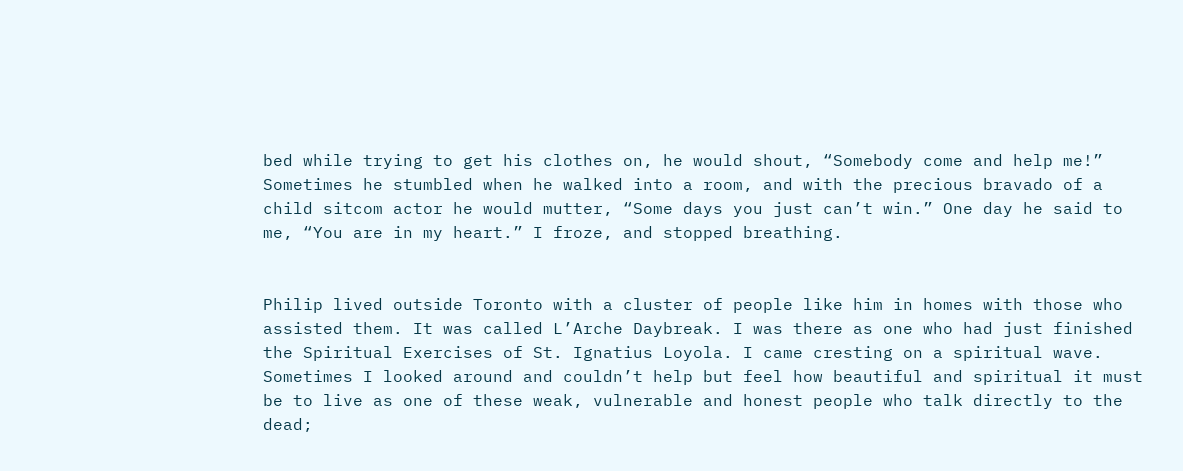bed while trying to get his clothes on, he would shout, “Somebody come and help me!” Sometimes he stumbled when he walked into a room, and with the precious bravado of a child sitcom actor he would mutter, “Some days you just can’t win.” One day he said to me, “You are in my heart.” I froze, and stopped breathing.


Philip lived outside Toronto with a cluster of people like him in homes with those who assisted them. It was called L’Arche Daybreak. I was there as one who had just finished the Spiritual Exercises of St. Ignatius Loyola. I came cresting on a spiritual wave. Sometimes I looked around and couldn’t help but feel how beautiful and spiritual it must be to live as one of these weak, vulnerable and honest people who talk directly to the dead;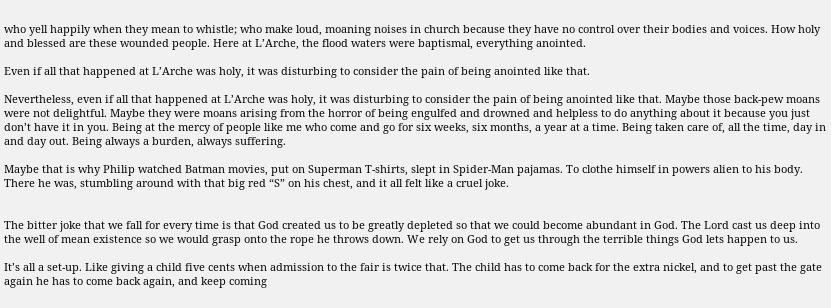who yell happily when they mean to whistle; who make loud, moaning noises in church because they have no control over their bodies and voices. How holy and blessed are these wounded people. Here at L’Arche, the flood waters were baptismal, everything anointed.

Even if all that happened at L’Arche was holy, it was disturbing to consider the pain of being anointed like that.

Nevertheless, even if all that happened at L’Arche was holy, it was disturbing to consider the pain of being anointed like that. Maybe those back-pew moans were not delightful. Maybe they were moans arising from the horror of being engulfed and drowned and helpless to do anything about it because you just don’t have it in you. Being at the mercy of people like me who come and go for six weeks, six months, a year at a time. Being taken care of, all the time, day in and day out. Being always a burden, always suffering.

Maybe that is why Philip watched Batman movies, put on Superman T-shirts, slept in Spider-Man pajamas. To clothe himself in powers alien to his body. There he was, stumbling around with that big red “S” on his chest, and it all felt like a cruel joke.


The bitter joke that we fall for every time is that God created us to be greatly depleted so that we could become abundant in God. The Lord cast us deep into the well of mean existence so we would grasp onto the rope he throws down. We rely on God to get us through the terrible things God lets happen to us.

It’s all a set-up. Like giving a child five cents when admission to the fair is twice that. The child has to come back for the extra nickel, and to get past the gate again he has to come back again, and keep coming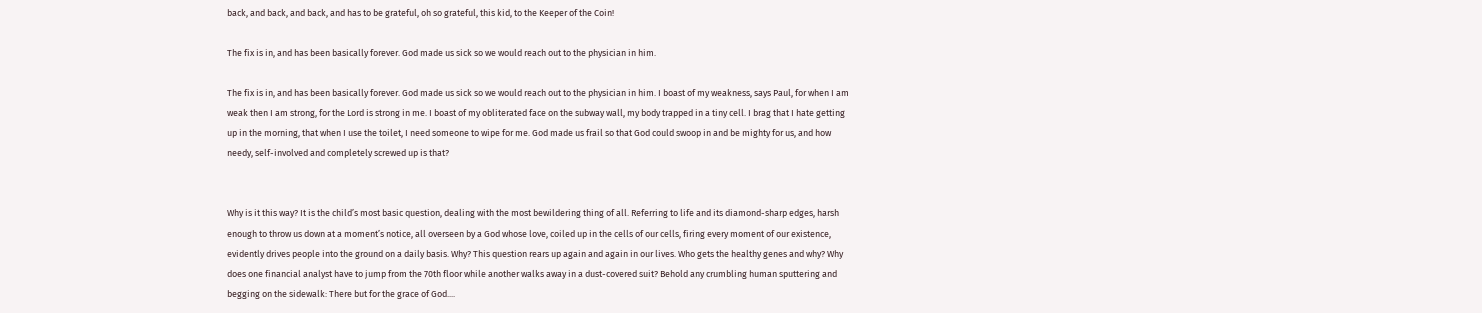back, and back, and back, and has to be grateful, oh so grateful, this kid, to the Keeper of the Coin!

The fix is in, and has been basically forever. God made us sick so we would reach out to the physician in him.

The fix is in, and has been basically forever. God made us sick so we would reach out to the physician in him. I boast of my weakness, says Paul, for when I am weak then I am strong, for the Lord is strong in me. I boast of my obliterated face on the subway wall, my body trapped in a tiny cell. I brag that I hate getting up in the morning, that when I use the toilet, I need someone to wipe for me. God made us frail so that God could swoop in and be mighty for us, and how needy, self-involved and completely screwed up is that?


Why is it this way? It is the child’s most basic question, dealing with the most bewildering thing of all. Referring to life and its diamond-sharp edges, harsh enough to throw us down at a moment’s notice, all overseen by a God whose love, coiled up in the cells of our cells, firing every moment of our existence, evidently drives people into the ground on a daily basis. Why? This question rears up again and again in our lives. Who gets the healthy genes and why? Why does one financial analyst have to jump from the 70th floor while another walks away in a dust-covered suit? Behold any crumbling human sputtering and begging on the sidewalk: There but for the grace of God....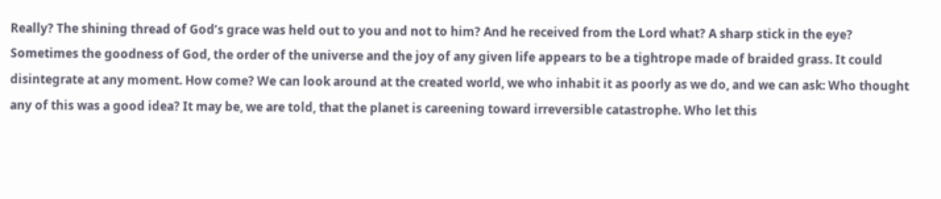Really? The shining thread of God’s grace was held out to you and not to him? And he received from the Lord what? A sharp stick in the eye? Sometimes the goodness of God, the order of the universe and the joy of any given life appears to be a tightrope made of braided grass. It could disintegrate at any moment. How come? We can look around at the created world, we who inhabit it as poorly as we do, and we can ask: Who thought any of this was a good idea? It may be, we are told, that the planet is careening toward irreversible catastrophe. Who let this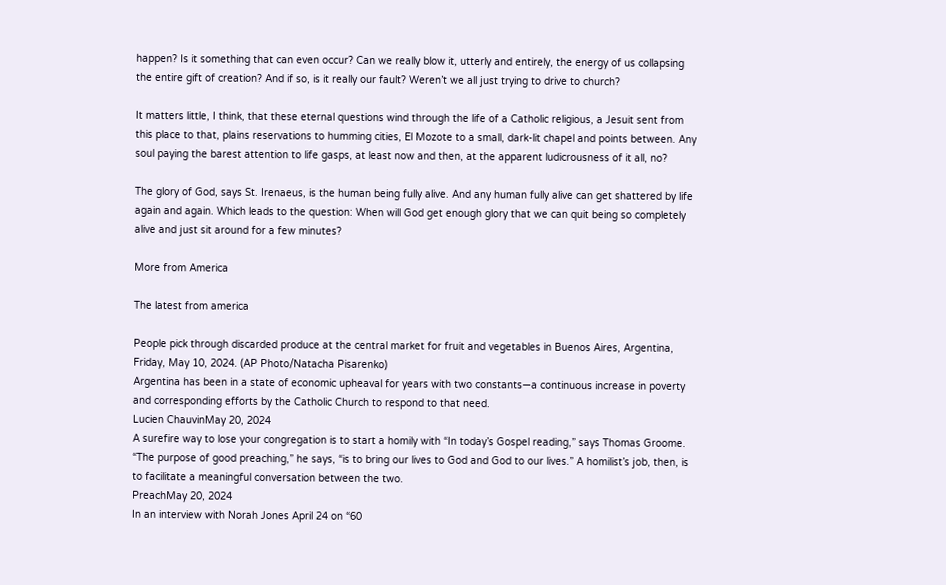happen? Is it something that can even occur? Can we really blow it, utterly and entirely, the energy of us collapsing the entire gift of creation? And if so, is it really our fault? Weren’t we all just trying to drive to church?

It matters little, I think, that these eternal questions wind through the life of a Catholic religious, a Jesuit sent from this place to that, plains reservations to humming cities, El Mozote to a small, dark-lit chapel and points between. Any soul paying the barest attention to life gasps, at least now and then, at the apparent ludicrousness of it all, no?

The glory of God, says St. Irenaeus, is the human being fully alive. And any human fully alive can get shattered by life again and again. Which leads to the question: When will God get enough glory that we can quit being so completely alive and just sit around for a few minutes?

More from America

The latest from america

People pick through discarded produce at the central market for fruit and vegetables in Buenos Aires, Argentina, Friday, May 10, 2024. (AP Photo/Natacha Pisarenko)
Argentina has been in a state of economic upheaval for years with two constants—a continuous increase in poverty and corresponding efforts by the Catholic Church to respond to that need.
Lucien ChauvinMay 20, 2024
A surefire way to lose your congregation is to start a homily with “In today’s Gospel reading,” says Thomas Groome. “The purpose of good preaching,” he says, “is to bring our lives to God and God to our lives.” A homilist’s job, then, is to facilitate a meaningful conversation between the two.
PreachMay 20, 2024
In an interview with Norah Jones April 24 on “60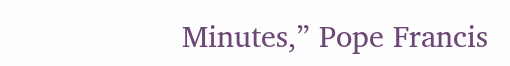Minutes,” Pope Francis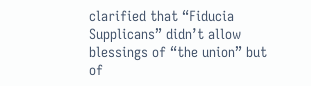clarified that “Fiducia Supplicans” didn’t allow blessings of “the union” but of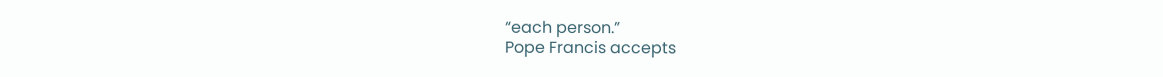“each person.”
Pope Francis accepts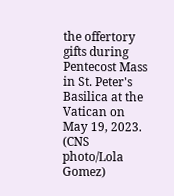the offertory gifts during Pentecost Mass in St. Peter's Basilica at the Vatican on May 19, 2023. (CNS photo/Lola Gomez)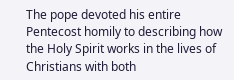The pope devoted his entire Pentecost homily to describing how the Holy Spirit works in the lives of Christians with both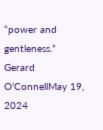“power and gentleness.”
Gerard O’ConnellMay 19, 2024